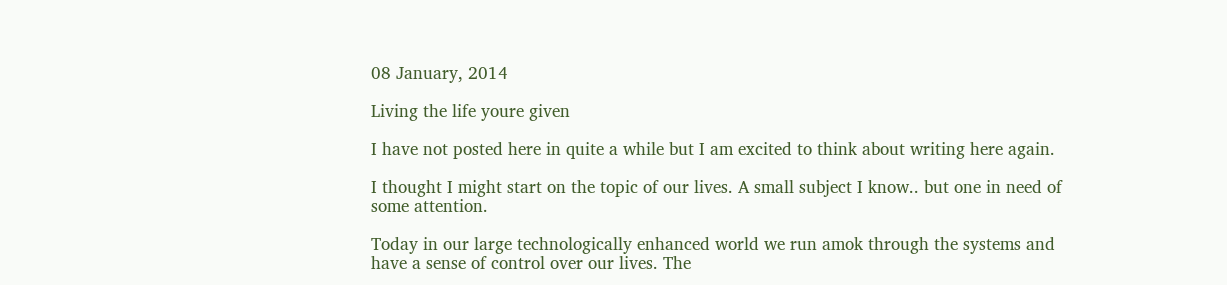08 January, 2014

Living the life youre given

I have not posted here in quite a while but I am excited to think about writing here again.

I thought I might start on the topic of our lives. A small subject I know.. but one in need of some attention.

Today in our large technologically enhanced world we run amok through the systems and have a sense of control over our lives. The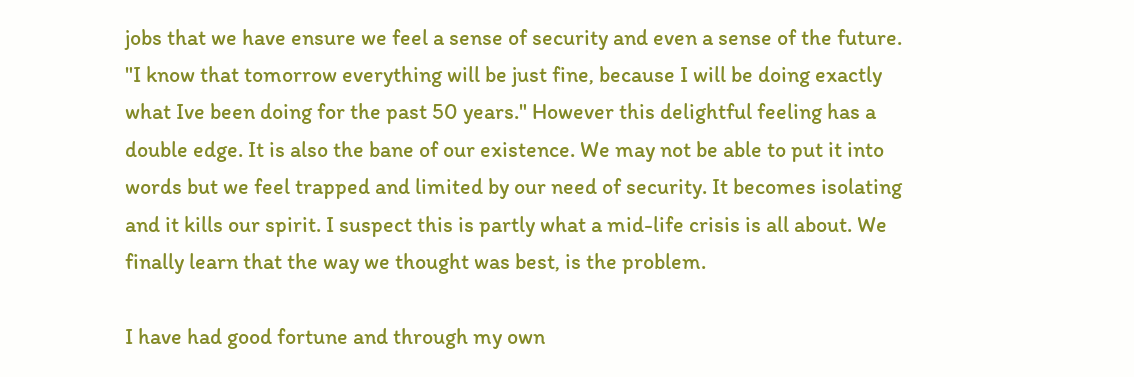jobs that we have ensure we feel a sense of security and even a sense of the future. "I know that tomorrow everything will be just fine, because I will be doing exactly what Ive been doing for the past 50 years." However this delightful feeling has a double edge. It is also the bane of our existence. We may not be able to put it into words but we feel trapped and limited by our need of security. It becomes isolating and it kills our spirit. I suspect this is partly what a mid-life crisis is all about. We finally learn that the way we thought was best, is the problem.

I have had good fortune and through my own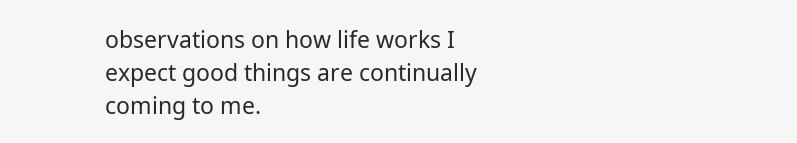observations on how life works I expect good things are continually coming to me.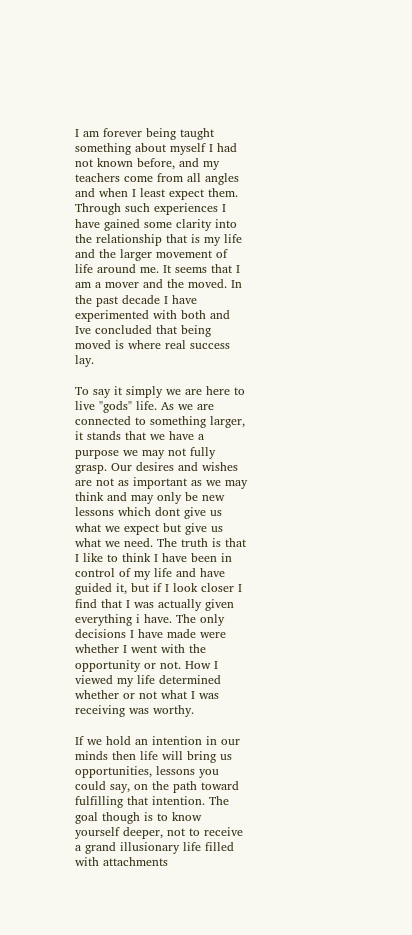I am forever being taught something about myself I had not known before, and my teachers come from all angles and when I least expect them. Through such experiences I have gained some clarity into the relationship that is my life and the larger movement of life around me. It seems that I am a mover and the moved. In the past decade I have experimented with both and Ive concluded that being moved is where real success lay.

To say it simply we are here to live "gods" life. As we are connected to something larger, it stands that we have a purpose we may not fully grasp. Our desires and wishes are not as important as we may think and may only be new lessons which dont give us what we expect but give us what we need. The truth is that I like to think I have been in control of my life and have guided it, but if I look closer I find that I was actually given everything i have. The only decisions I have made were whether I went with the opportunity or not. How I viewed my life determined whether or not what I was receiving was worthy.

If we hold an intention in our minds then life will bring us opportunities, lessons you could say, on the path toward fulfilling that intention. The goal though is to know yourself deeper, not to receive a grand illusionary life filled with attachments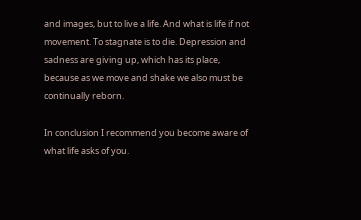and images, but to live a life. And what is life if not movement. To stagnate is to die. Depression and sadness are giving up, which has its place, because as we move and shake we also must be continually reborn.

In conclusion I recommend you become aware of what life asks of you.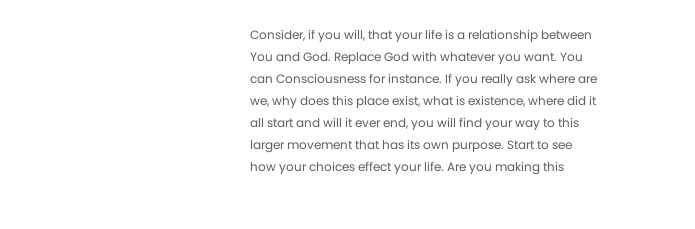Consider, if you will, that your life is a relationship between You and God. Replace God with whatever you want. You can Consciousness for instance. If you really ask where are we, why does this place exist, what is existence, where did it all start and will it ever end, you will find your way to this larger movement that has its own purpose. Start to see how your choices effect your life. Are you making this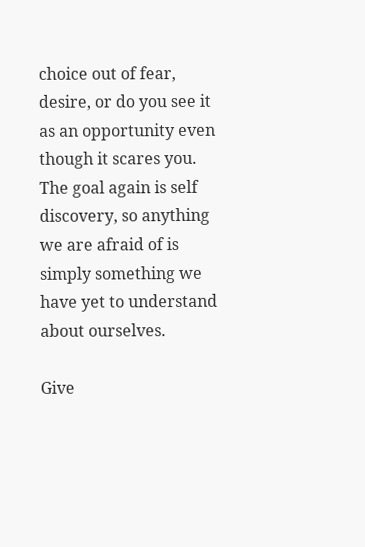choice out of fear, desire, or do you see it as an opportunity even though it scares you. The goal again is self discovery, so anything we are afraid of is simply something we have yet to understand about ourselves.

Give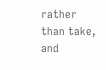rather than take, and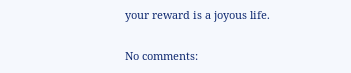your reward is a joyous life.

No comments: